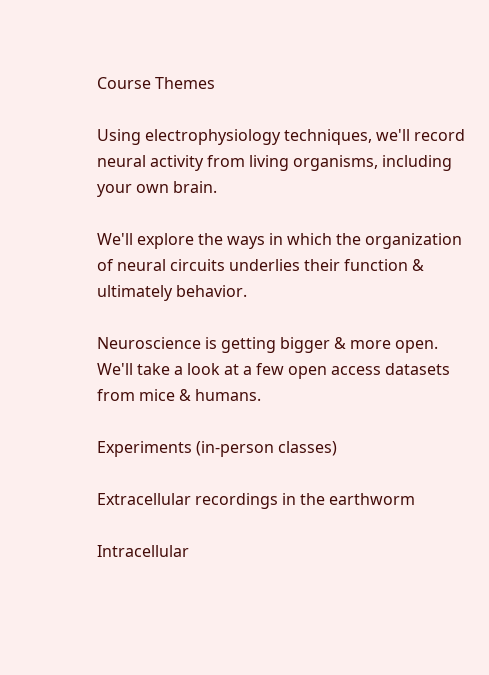Course Themes

Using electrophysiology techniques, we'll record neural activity from living organisms, including your own brain.

We'll explore the ways in which the organization of neural circuits underlies their function & ultimately behavior.

Neuroscience is getting bigger & more open. We'll take a look at a few open access datasets from mice & humans.

Experiments (in-person classes)

Extracellular recordings in the earthworm

Intracellular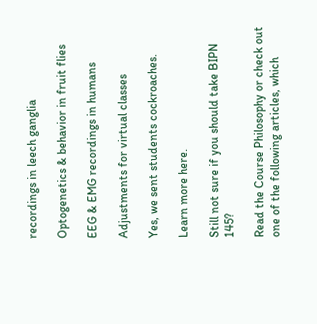recordings in leech ganglia

Optogenetics & behavior in fruit flies

EEG & EMG recordings in humans

Adjustments for virtual classes

Yes, we sent students cockroaches.

Learn more here.

Still not sure if you should take BIPN 145?

Read the Course Philosophy or check out one of the following articles, which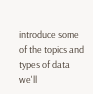introduce some of the topics and types of data we'll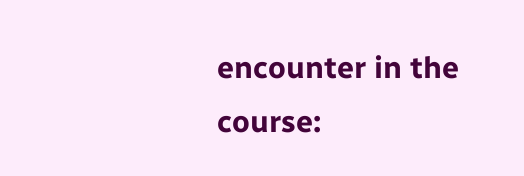encounter in the course: